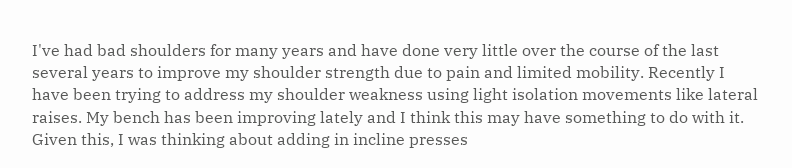I've had bad shoulders for many years and have done very little over the course of the last several years to improve my shoulder strength due to pain and limited mobility. Recently I have been trying to address my shoulder weakness using light isolation movements like lateral raises. My bench has been improving lately and I think this may have something to do with it. Given this, I was thinking about adding in incline presses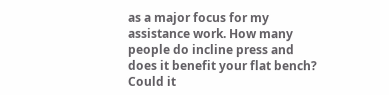as a major focus for my assistance work. How many people do incline press and does it benefit your flat bench? Could it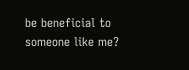be beneficial to someone like me?